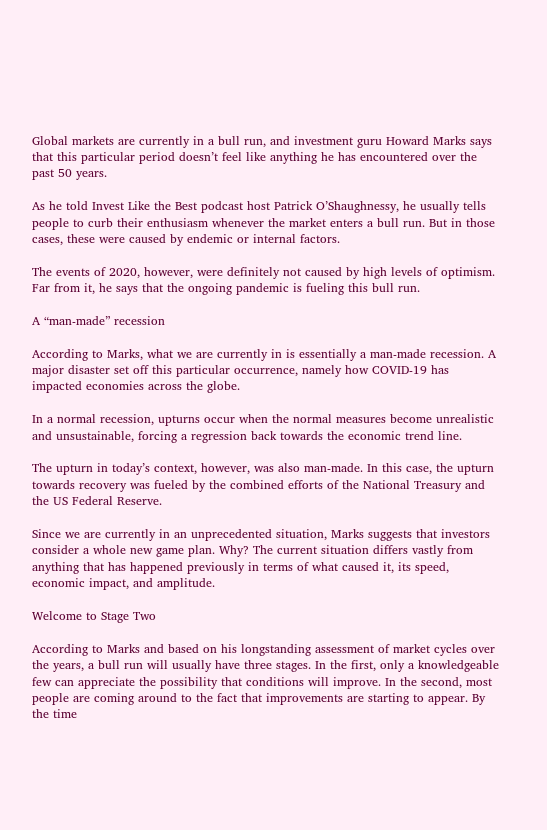Global markets are currently in a bull run, and investment guru Howard Marks says that this particular period doesn’t feel like anything he has encountered over the past 50 years.

As he told Invest Like the Best podcast host Patrick O’Shaughnessy, he usually tells people to curb their enthusiasm whenever the market enters a bull run. But in those cases, these were caused by endemic or internal factors.

The events of 2020, however, were definitely not caused by high levels of optimism. Far from it, he says that the ongoing pandemic is fueling this bull run.

A “man-made” recession

According to Marks, what we are currently in is essentially a man-made recession. A major disaster set off this particular occurrence, namely how COVID-19 has impacted economies across the globe.

In a normal recession, upturns occur when the normal measures become unrealistic and unsustainable, forcing a regression back towards the economic trend line.

The upturn in today’s context, however, was also man-made. In this case, the upturn towards recovery was fueled by the combined efforts of the National Treasury and the US Federal Reserve.

Since we are currently in an unprecedented situation, Marks suggests that investors consider a whole new game plan. Why? The current situation differs vastly from anything that has happened previously in terms of what caused it, its speed, economic impact, and amplitude.

Welcome to Stage Two

According to Marks and based on his longstanding assessment of market cycles over the years, a bull run will usually have three stages. In the first, only a knowledgeable few can appreciate the possibility that conditions will improve. In the second, most people are coming around to the fact that improvements are starting to appear. By the time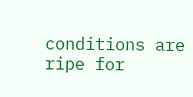conditions are ripe for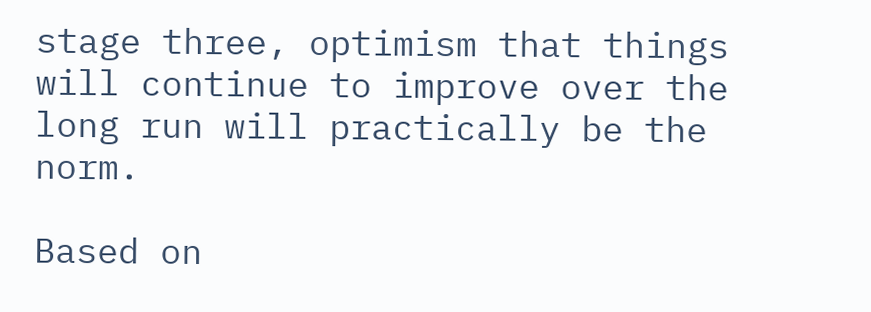stage three, optimism that things will continue to improve over the long run will practically be the norm.

Based on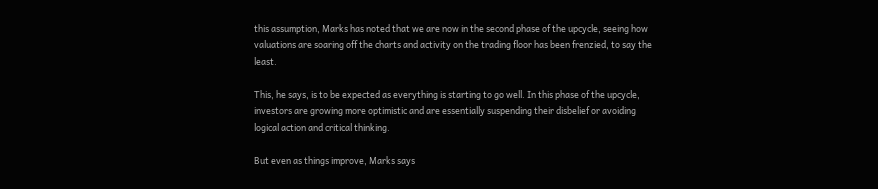this assumption, Marks has noted that we are now in the second phase of the upcycle, seeing how valuations are soaring off the charts and activity on the trading floor has been frenzied, to say the least.

This, he says, is to be expected as everything is starting to go well. In this phase of the upcycle, investors are growing more optimistic and are essentially suspending their disbelief or avoiding logical action and critical thinking.

But even as things improve, Marks says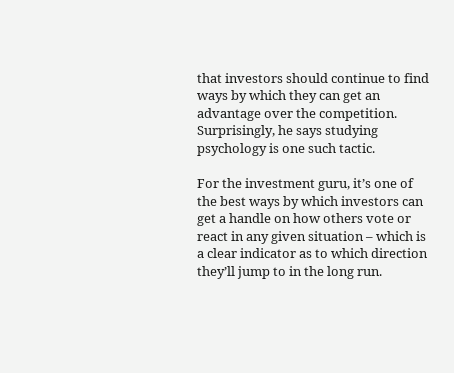that investors should continue to find ways by which they can get an advantage over the competition. Surprisingly, he says studying psychology is one such tactic.

For the investment guru, it’s one of the best ways by which investors can get a handle on how others vote or react in any given situation – which is a clear indicator as to which direction they’ll jump to in the long run.